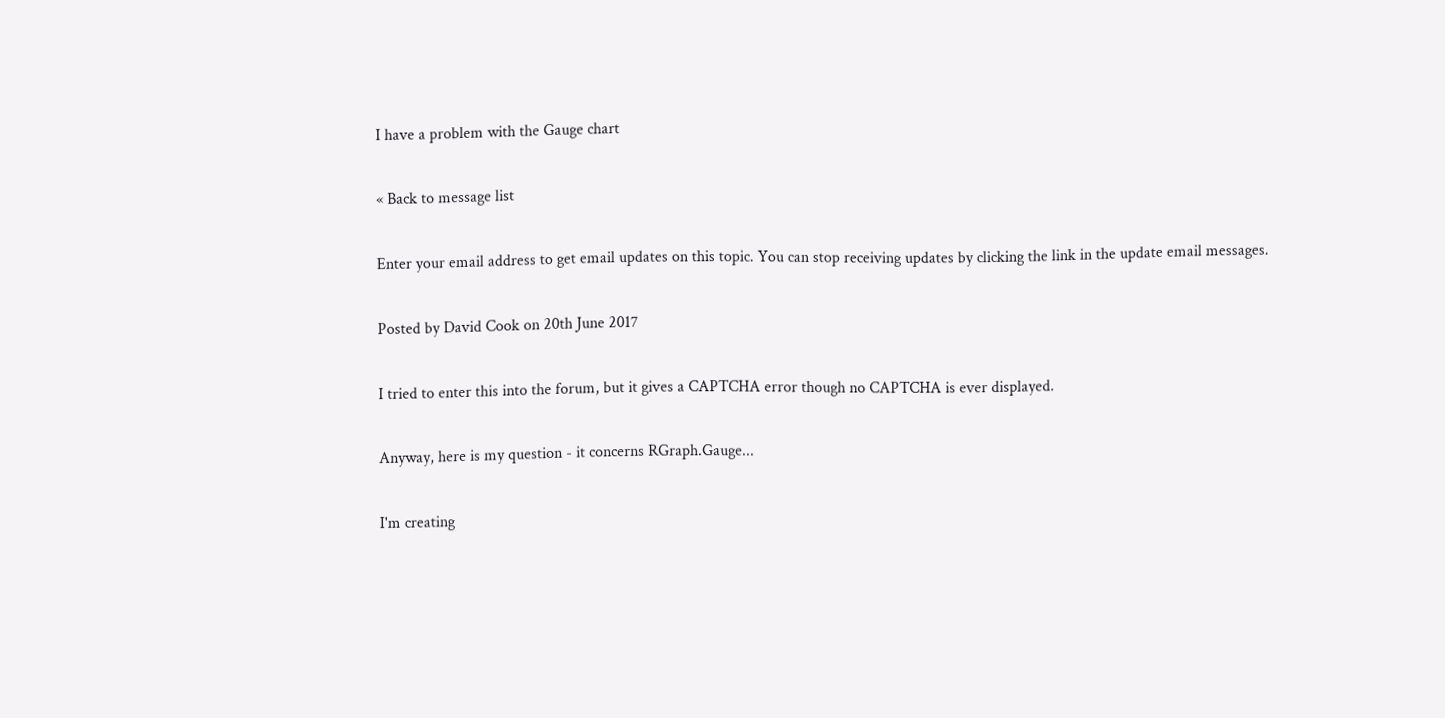I have a problem with the Gauge chart

« Back to message list

Enter your email address to get email updates on this topic. You can stop receiving updates by clicking the link in the update email messages.

Posted by David Cook on 20th June 2017

I tried to enter this into the forum, but it gives a CAPTCHA error though no CAPTCHA is ever displayed.

Anyway, here is my question - it concerns RGraph.Gauge...

I'm creating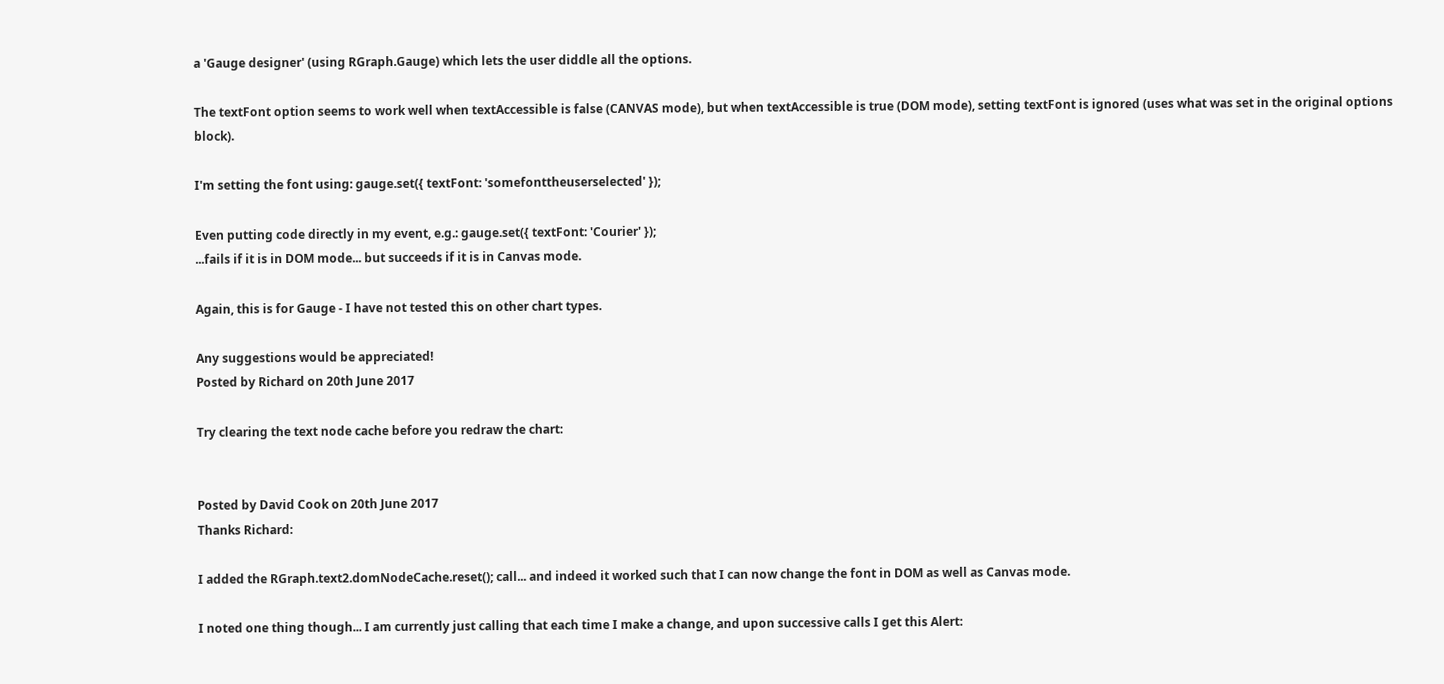a 'Gauge designer' (using RGraph.Gauge) which lets the user diddle all the options.

The textFont option seems to work well when textAccessible is false (CANVAS mode), but when textAccessible is true (DOM mode), setting textFont is ignored (uses what was set in the original options block).

I'm setting the font using: gauge.set({ textFont: 'somefonttheuserselected' });

Even putting code directly in my event, e.g.: gauge.set({ textFont: 'Courier' });
...fails if it is in DOM mode... but succeeds if it is in Canvas mode.

Again, this is for Gauge - I have not tested this on other chart types.

Any suggestions would be appreciated!
Posted by Richard on 20th June 2017

Try clearing the text node cache before you redraw the chart:


Posted by David Cook on 20th June 2017
Thanks Richard:

I added the RGraph.text2.domNodeCache.reset(); call... and indeed it worked such that I can now change the font in DOM as well as Canvas mode.

I noted one thing though... I am currently just calling that each time I make a change, and upon successive calls I get this Alert: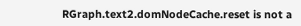RGraph.text2.domNodeCache.reset is not a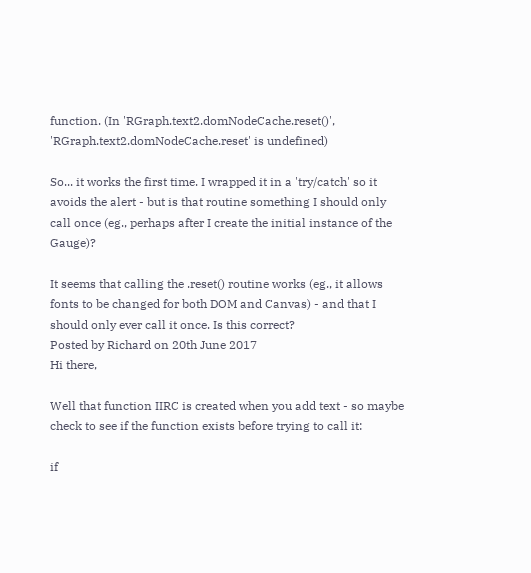function. (In 'RGraph.text2.domNodeCache.reset()', 'RGraph.text2.domNodeCache.reset' is undefined)

So... it works the first time. I wrapped it in a 'try/catch' so it avoids the alert - but is that routine something I should only call once (eg., perhaps after I create the initial instance of the Gauge)?

It seems that calling the .reset() routine works (eg., it allows fonts to be changed for both DOM and Canvas) - and that I should only ever call it once. Is this correct?
Posted by Richard on 20th June 2017
Hi there,

Well that function IIRC is created when you add text - so maybe check to see if the function exists before trying to call it:

if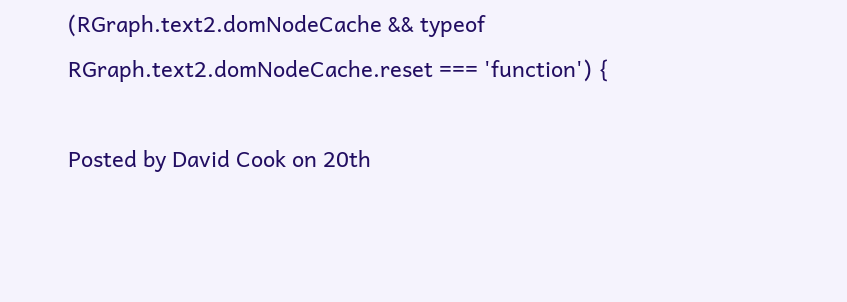(RGraph.text2.domNodeCache && typeof RGraph.text2.domNodeCache.reset === 'function') {

Posted by David Cook on 20th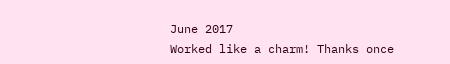June 2017
Worked like a charm! Thanks once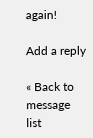again!

Add a reply

« Back to message list